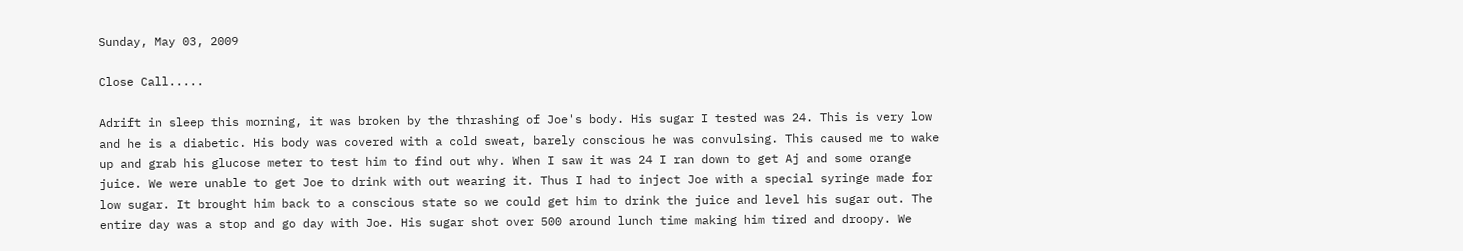Sunday, May 03, 2009

Close Call.....

Adrift in sleep this morning, it was broken by the thrashing of Joe's body. His sugar I tested was 24. This is very low and he is a diabetic. His body was covered with a cold sweat, barely conscious he was convulsing. This caused me to wake up and grab his glucose meter to test him to find out why. When I saw it was 24 I ran down to get Aj and some orange juice. We were unable to get Joe to drink with out wearing it. Thus I had to inject Joe with a special syringe made for low sugar. It brought him back to a conscious state so we could get him to drink the juice and level his sugar out. The entire day was a stop and go day with Joe. His sugar shot over 500 around lunch time making him tired and droopy. We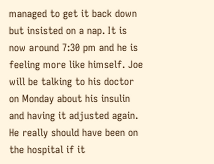managed to get it back down but insisted on a nap. It is now around 7:30 pm and he is feeling more like himself. Joe will be talking to his doctor on Monday about his insulin and having it adjusted again. He really should have been on the hospital if it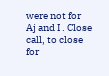were not for Aj and I . Close call, to close for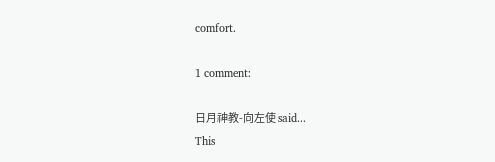comfort.

1 comment:

日月神教-向左使 said...
This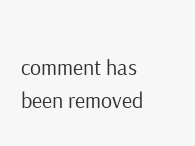comment has been removed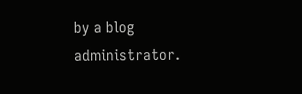by a blog administrator.